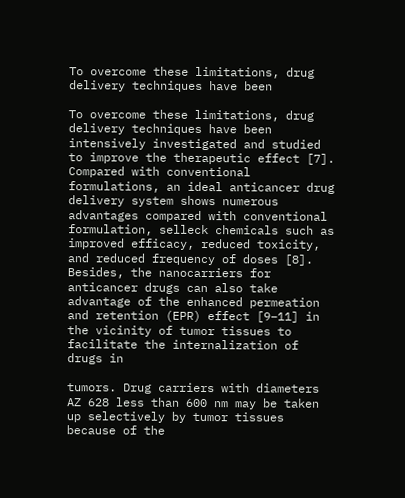To overcome these limitations, drug delivery techniques have been

To overcome these limitations, drug delivery techniques have been intensively investigated and studied to improve the therapeutic effect [7]. Compared with conventional formulations, an ideal anticancer drug delivery system shows numerous advantages compared with conventional formulation, selleck chemicals such as improved efficacy, reduced toxicity, and reduced frequency of doses [8]. Besides, the nanocarriers for anticancer drugs can also take advantage of the enhanced permeation and retention (EPR) effect [9–11] in the vicinity of tumor tissues to facilitate the internalization of drugs in

tumors. Drug carriers with diameters AZ 628 less than 600 nm may be taken up selectively by tumor tissues because of the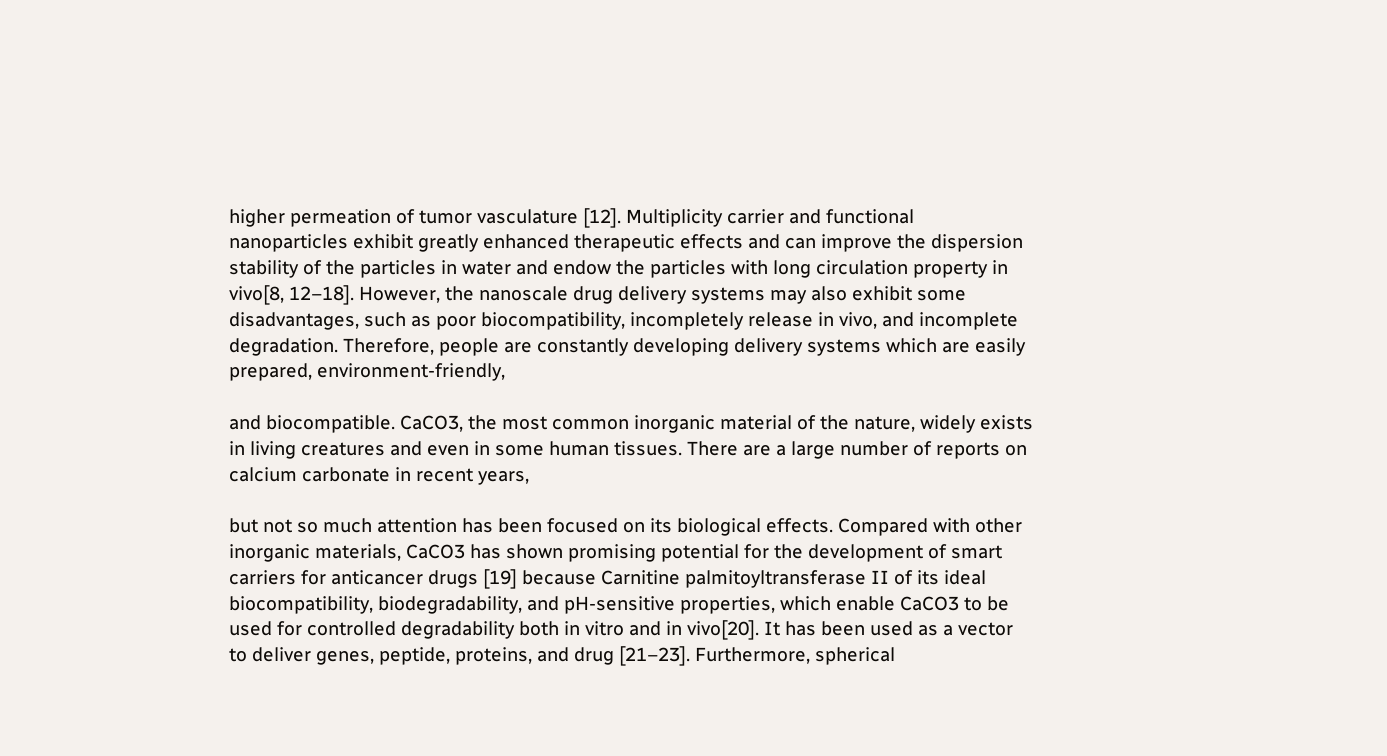higher permeation of tumor vasculature [12]. Multiplicity carrier and functional nanoparticles exhibit greatly enhanced therapeutic effects and can improve the dispersion stability of the particles in water and endow the particles with long circulation property in vivo[8, 12–18]. However, the nanoscale drug delivery systems may also exhibit some disadvantages, such as poor biocompatibility, incompletely release in vivo, and incomplete degradation. Therefore, people are constantly developing delivery systems which are easily prepared, environment-friendly,

and biocompatible. CaCO3, the most common inorganic material of the nature, widely exists in living creatures and even in some human tissues. There are a large number of reports on calcium carbonate in recent years,

but not so much attention has been focused on its biological effects. Compared with other inorganic materials, CaCO3 has shown promising potential for the development of smart carriers for anticancer drugs [19] because Carnitine palmitoyltransferase II of its ideal biocompatibility, biodegradability, and pH-sensitive properties, which enable CaCO3 to be used for controlled degradability both in vitro and in vivo[20]. It has been used as a vector to deliver genes, peptide, proteins, and drug [21–23]. Furthermore, spherical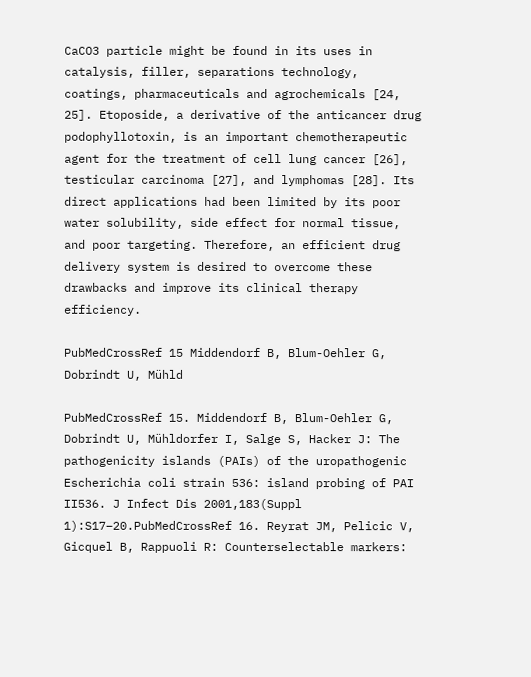CaCO3 particle might be found in its uses in catalysis, filler, separations technology, coatings, pharmaceuticals and agrochemicals [24, 25]. Etoposide, a derivative of the anticancer drug podophyllotoxin, is an important chemotherapeutic agent for the treatment of cell lung cancer [26], testicular carcinoma [27], and lymphomas [28]. Its direct applications had been limited by its poor water solubility, side effect for normal tissue, and poor targeting. Therefore, an efficient drug delivery system is desired to overcome these drawbacks and improve its clinical therapy efficiency.

PubMedCrossRef 15 Middendorf B, Blum-Oehler G, Dobrindt U, Mühld

PubMedCrossRef 15. Middendorf B, Blum-Oehler G, Dobrindt U, Mühldorfer I, Salge S, Hacker J: The pathogenicity islands (PAIs) of the uropathogenic Escherichia coli strain 536: island probing of PAI II536. J Infect Dis 2001,183(Suppl 1):S17–20.PubMedCrossRef 16. Reyrat JM, Pelicic V, Gicquel B, Rappuoli R: Counterselectable markers: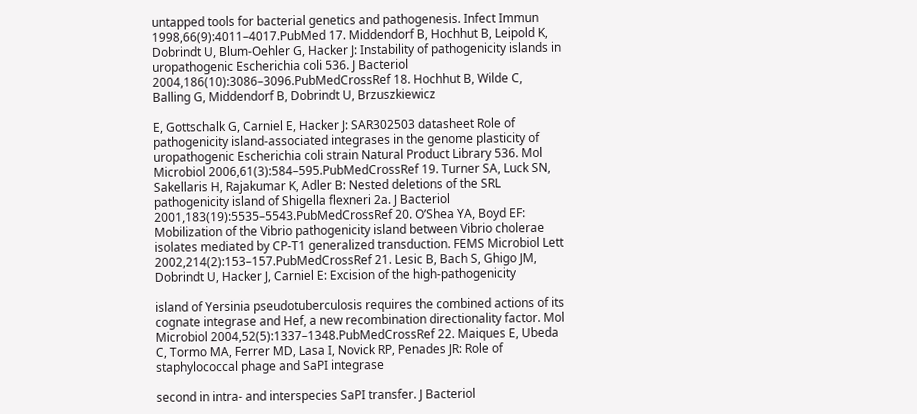untapped tools for bacterial genetics and pathogenesis. Infect Immun 1998,66(9):4011–4017.PubMed 17. Middendorf B, Hochhut B, Leipold K, Dobrindt U, Blum-Oehler G, Hacker J: Instability of pathogenicity islands in uropathogenic Escherichia coli 536. J Bacteriol 2004,186(10):3086–3096.PubMedCrossRef 18. Hochhut B, Wilde C, Balling G, Middendorf B, Dobrindt U, Brzuszkiewicz

E, Gottschalk G, Carniel E, Hacker J: SAR302503 datasheet Role of pathogenicity island-associated integrases in the genome plasticity of uropathogenic Escherichia coli strain Natural Product Library 536. Mol Microbiol 2006,61(3):584–595.PubMedCrossRef 19. Turner SA, Luck SN, Sakellaris H, Rajakumar K, Adler B: Nested deletions of the SRL pathogenicity island of Shigella flexneri 2a. J Bacteriol 2001,183(19):5535–5543.PubMedCrossRef 20. O’Shea YA, Boyd EF: Mobilization of the Vibrio pathogenicity island between Vibrio cholerae isolates mediated by CP-T1 generalized transduction. FEMS Microbiol Lett 2002,214(2):153–157.PubMedCrossRef 21. Lesic B, Bach S, Ghigo JM, Dobrindt U, Hacker J, Carniel E: Excision of the high-pathogenicity

island of Yersinia pseudotuberculosis requires the combined actions of its cognate integrase and Hef, a new recombination directionality factor. Mol Microbiol 2004,52(5):1337–1348.PubMedCrossRef 22. Maiques E, Ubeda C, Tormo MA, Ferrer MD, Lasa I, Novick RP, Penades JR: Role of staphylococcal phage and SaPI integrase

second in intra- and interspecies SaPI transfer. J Bacteriol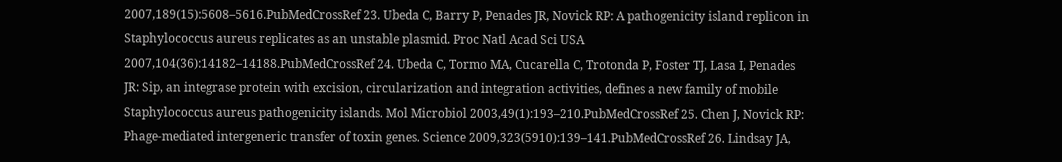2007,189(15):5608–5616.PubMedCrossRef 23. Ubeda C, Barry P, Penades JR, Novick RP: A pathogenicity island replicon in Staphylococcus aureus replicates as an unstable plasmid. Proc Natl Acad Sci USA 2007,104(36):14182–14188.PubMedCrossRef 24. Ubeda C, Tormo MA, Cucarella C, Trotonda P, Foster TJ, Lasa I, Penades JR: Sip, an integrase protein with excision, circularization and integration activities, defines a new family of mobile Staphylococcus aureus pathogenicity islands. Mol Microbiol 2003,49(1):193–210.PubMedCrossRef 25. Chen J, Novick RP: Phage-mediated intergeneric transfer of toxin genes. Science 2009,323(5910):139–141.PubMedCrossRef 26. Lindsay JA,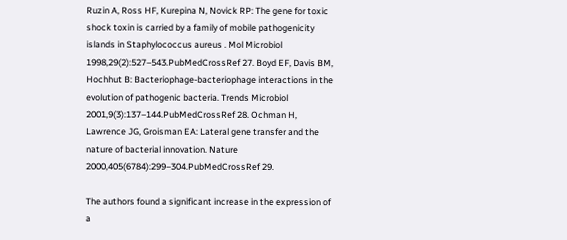Ruzin A, Ross HF, Kurepina N, Novick RP: The gene for toxic shock toxin is carried by a family of mobile pathogenicity islands in Staphylococcus aureus . Mol Microbiol 1998,29(2):527–543.PubMedCrossRef 27. Boyd EF, Davis BM, Hochhut B: Bacteriophage-bacteriophage interactions in the evolution of pathogenic bacteria. Trends Microbiol 2001,9(3):137–144.PubMedCrossRef 28. Ochman H, Lawrence JG, Groisman EA: Lateral gene transfer and the nature of bacterial innovation. Nature 2000,405(6784):299–304.PubMedCrossRef 29.

The authors found a significant increase in the expression of a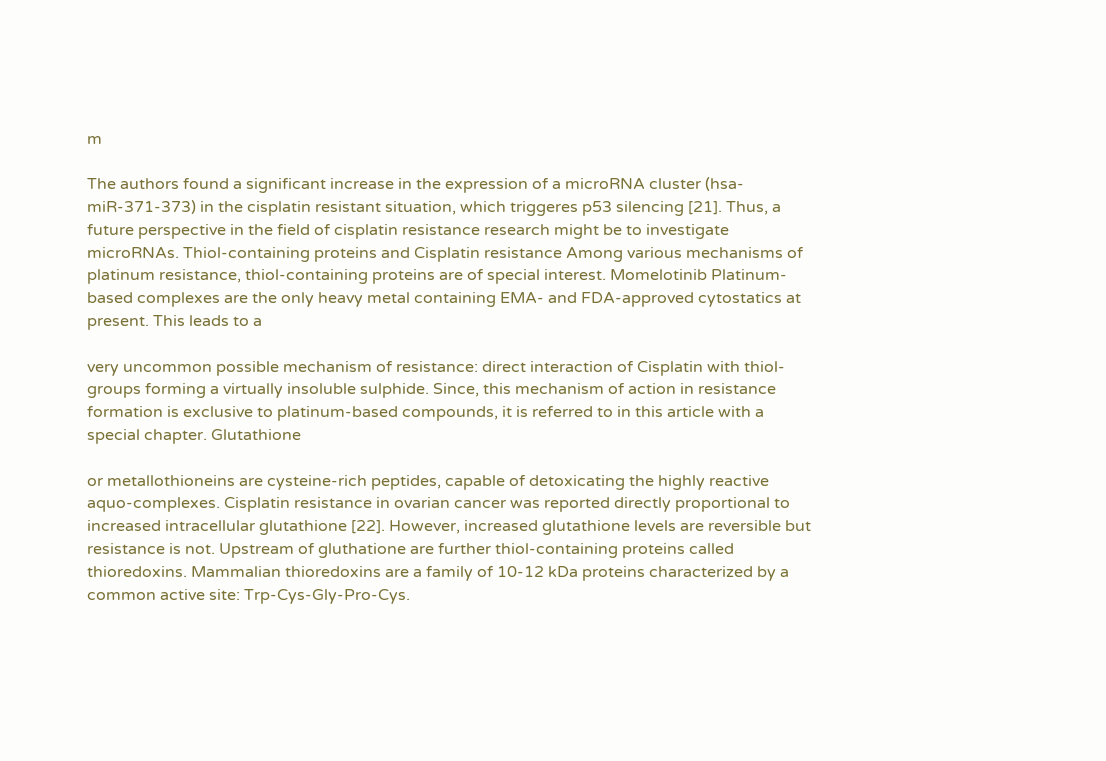m

The authors found a significant increase in the expression of a microRNA cluster (hsa-miR-371-373) in the cisplatin resistant situation, which triggeres p53 silencing [21]. Thus, a future perspective in the field of cisplatin resistance research might be to investigate microRNAs. Thiol-containing proteins and Cisplatin resistance Among various mechanisms of platinum resistance, thiol-containing proteins are of special interest. Momelotinib Platinum-based complexes are the only heavy metal containing EMA- and FDA-approved cytostatics at present. This leads to a

very uncommon possible mechanism of resistance: direct interaction of Cisplatin with thiol-groups forming a virtually insoluble sulphide. Since, this mechanism of action in resistance formation is exclusive to platinum-based compounds, it is referred to in this article with a special chapter. Glutathione

or metallothioneins are cysteine-rich peptides, capable of detoxicating the highly reactive aquo-complexes. Cisplatin resistance in ovarian cancer was reported directly proportional to increased intracellular glutathione [22]. However, increased glutathione levels are reversible but resistance is not. Upstream of gluthatione are further thiol-containing proteins called thioredoxins. Mammalian thioredoxins are a family of 10-12 kDa proteins characterized by a common active site: Trp-Cys-Gly-Pro-Cys.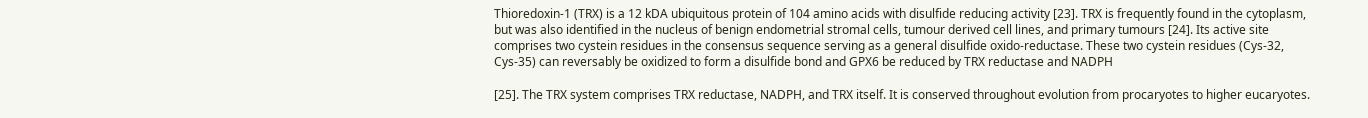Thioredoxin-1 (TRX) is a 12 kDA ubiquitous protein of 104 amino acids with disulfide reducing activity [23]. TRX is frequently found in the cytoplasm, but was also identified in the nucleus of benign endometrial stromal cells, tumour derived cell lines, and primary tumours [24]. Its active site comprises two cystein residues in the consensus sequence serving as a general disulfide oxido-reductase. These two cystein residues (Cys-32, Cys-35) can reversably be oxidized to form a disulfide bond and GPX6 be reduced by TRX reductase and NADPH

[25]. The TRX system comprises TRX reductase, NADPH, and TRX itself. It is conserved throughout evolution from procaryotes to higher eucaryotes.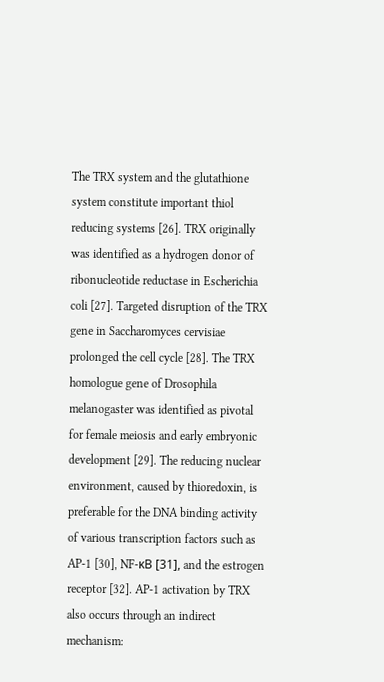The TRX system and the glutathione system constitute important thiol reducing systems [26]. TRX originally was identified as a hydrogen donor of ribonucleotide reductase in Escherichia coli [27]. Targeted disruption of the TRX gene in Saccharomyces cervisiae prolonged the cell cycle [28]. The TRX homologue gene of Drosophila melanogaster was identified as pivotal for female meiosis and early embryonic development [29]. The reducing nuclear environment, caused by thioredoxin, is preferable for the DNA binding activity of various transcription factors such as AP-1 [30], NF-κB [31], and the estrogen receptor [32]. AP-1 activation by TRX also occurs through an indirect mechanism: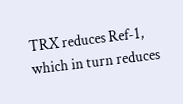TRX reduces Ref-1, which in turn reduces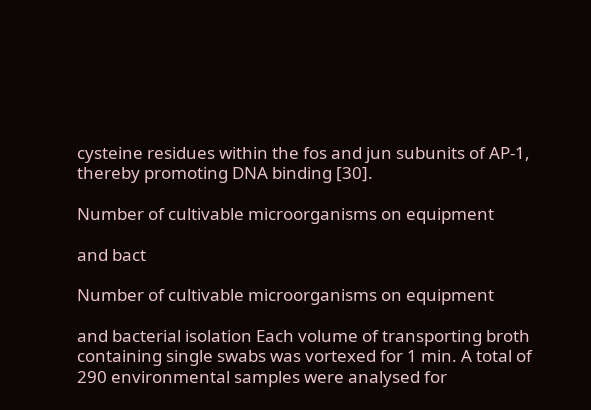cysteine residues within the fos and jun subunits of AP-1, thereby promoting DNA binding [30].

Number of cultivable microorganisms on equipment

and bact

Number of cultivable microorganisms on equipment

and bacterial isolation Each volume of transporting broth containing single swabs was vortexed for 1 min. A total of 290 environmental samples were analysed for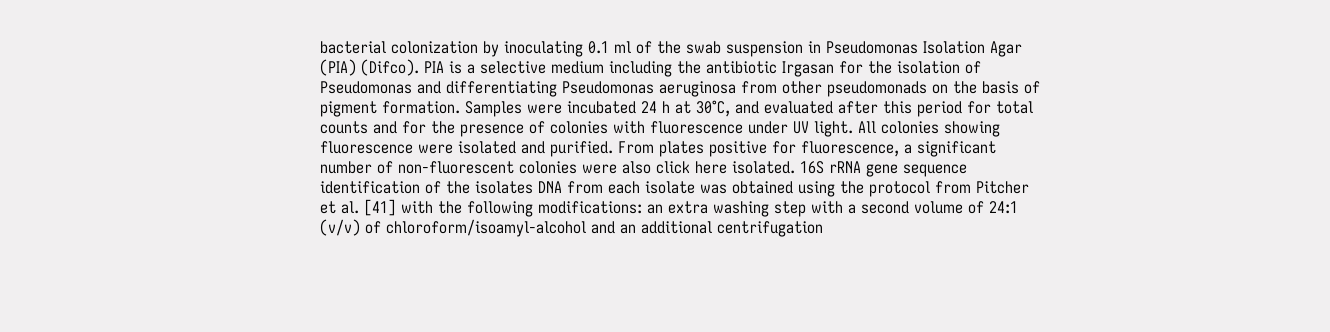bacterial colonization by inoculating 0.1 ml of the swab suspension in Pseudomonas Isolation Agar (PIA) (Difco). PIA is a selective medium including the antibiotic Irgasan for the isolation of Pseudomonas and differentiating Pseudomonas aeruginosa from other pseudomonads on the basis of pigment formation. Samples were incubated 24 h at 30°C, and evaluated after this period for total counts and for the presence of colonies with fluorescence under UV light. All colonies showing fluorescence were isolated and purified. From plates positive for fluorescence, a significant number of non-fluorescent colonies were also click here isolated. 16S rRNA gene sequence identification of the isolates DNA from each isolate was obtained using the protocol from Pitcher et al. [41] with the following modifications: an extra washing step with a second volume of 24:1 (v/v) of chloroform/isoamyl-alcohol and an additional centrifugation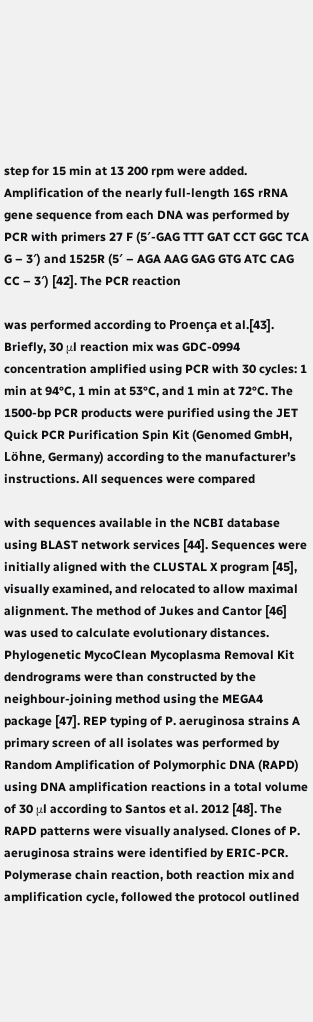step for 15 min at 13 200 rpm were added. Amplification of the nearly full-length 16S rRNA gene sequence from each DNA was performed by PCR with primers 27 F (5′-GAG TTT GAT CCT GGC TCA G – 3′) and 1525R (5′ – AGA AAG GAG GTG ATC CAG CC – 3′) [42]. The PCR reaction

was performed according to Proença et al.[43]. Briefly, 30 μl reaction mix was GDC-0994 concentration amplified using PCR with 30 cycles: 1 min at 94°C, 1 min at 53°C, and 1 min at 72°C. The 1500-bp PCR products were purified using the JET Quick PCR Purification Spin Kit (Genomed GmbH, Löhne, Germany) according to the manufacturer’s instructions. All sequences were compared

with sequences available in the NCBI database using BLAST network services [44]. Sequences were initially aligned with the CLUSTAL X program [45], visually examined, and relocated to allow maximal alignment. The method of Jukes and Cantor [46] was used to calculate evolutionary distances. Phylogenetic MycoClean Mycoplasma Removal Kit dendrograms were than constructed by the neighbour-joining method using the MEGA4 package [47]. REP typing of P. aeruginosa strains A primary screen of all isolates was performed by Random Amplification of Polymorphic DNA (RAPD) using DNA amplification reactions in a total volume of 30 μl according to Santos et al. 2012 [48]. The RAPD patterns were visually analysed. Clones of P. aeruginosa strains were identified by ERIC-PCR. Polymerase chain reaction, both reaction mix and amplification cycle, followed the protocol outlined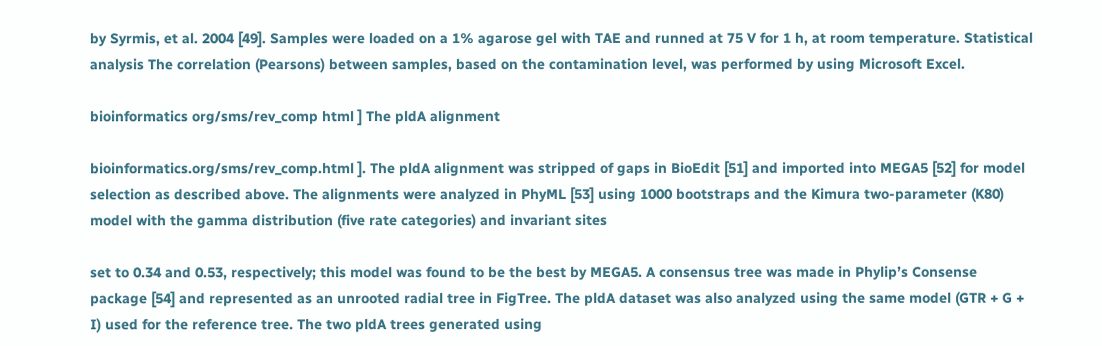by Syrmis, et al. 2004 [49]. Samples were loaded on a 1% agarose gel with TAE and runned at 75 V for 1 h, at room temperature. Statistical analysis The correlation (Pearsons) between samples, based on the contamination level, was performed by using Microsoft Excel.

bioinformatics org/sms/rev_comp html ] The pldA alignment

bioinformatics.org/sms/rev_comp.html ]. The pldA alignment was stripped of gaps in BioEdit [51] and imported into MEGA5 [52] for model selection as described above. The alignments were analyzed in PhyML [53] using 1000 bootstraps and the Kimura two-parameter (K80) model with the gamma distribution (five rate categories) and invariant sites

set to 0.34 and 0.53, respectively; this model was found to be the best by MEGA5. A consensus tree was made in Phylip’s Consense package [54] and represented as an unrooted radial tree in FigTree. The pldA dataset was also analyzed using the same model (GTR + G + I) used for the reference tree. The two pldA trees generated using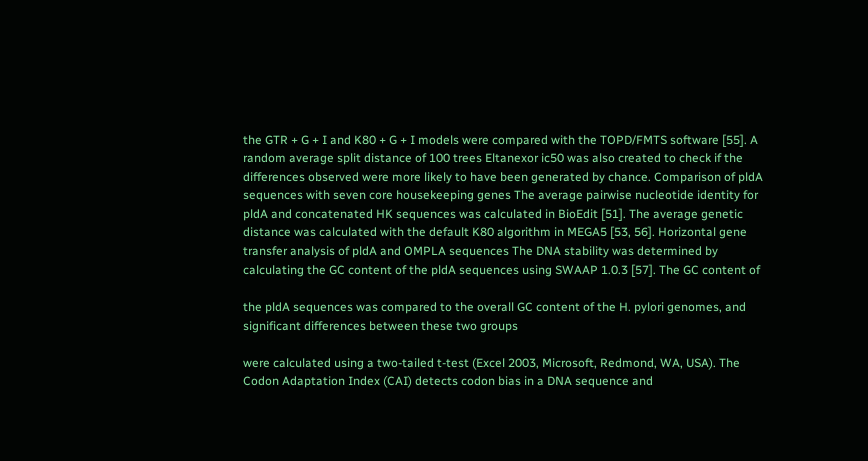the GTR + G + I and K80 + G + I models were compared with the TOPD/FMTS software [55]. A random average split distance of 100 trees Eltanexor ic50 was also created to check if the differences observed were more likely to have been generated by chance. Comparison of pldA sequences with seven core housekeeping genes The average pairwise nucleotide identity for pldA and concatenated HK sequences was calculated in BioEdit [51]. The average genetic distance was calculated with the default K80 algorithm in MEGA5 [53, 56]. Horizontal gene transfer analysis of pldA and OMPLA sequences The DNA stability was determined by calculating the GC content of the pldA sequences using SWAAP 1.0.3 [57]. The GC content of

the pldA sequences was compared to the overall GC content of the H. pylori genomes, and significant differences between these two groups

were calculated using a two-tailed t-test (Excel 2003, Microsoft, Redmond, WA, USA). The Codon Adaptation Index (CAI) detects codon bias in a DNA sequence and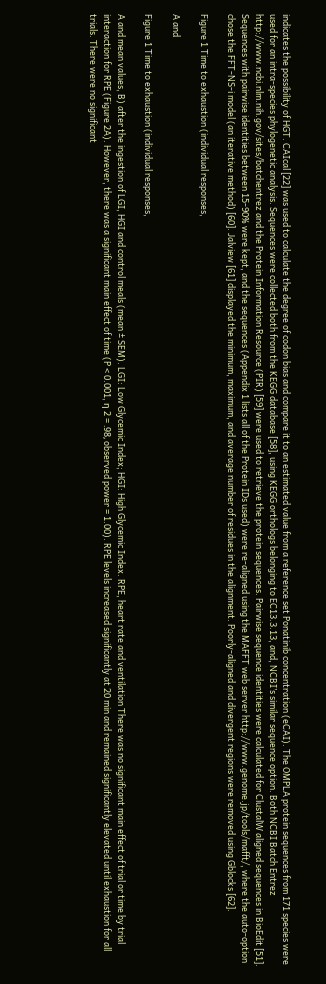indicates the possibility of HGT. CAIcal [22] was used to calculate the degree of codon bias and compare it to an estimated value from a reference set Ponatinib concentration (eCAI). The OMPLA protein sequences from 171 species were used for an intra-species phylogenetic analysis. Sequences were collected both from the KEGG database [58], using KEGG orthologs belonging to EC13.3.13, and, NCBI’s similar sequence option. Both NCBI Batch Entrez http://www.ncbi.nlm.nih.gov/sites/batchentrez and the Protein Information Resource (PIR) [59] were used to retrieve the protein sequences. Pairwise sequence identities were calculated for ClustalW aligned sequences in BioEdit [51]. Sequences with pairwise identities between 15-90% were kept, and the sequences (Appendix 1 lists all of the Protein IDs used) were re-aligned using the MAFFT web server http://www.genome.jp/tools/mafft/, where the auto-option chose the FFT-NS-i model (an iterative method) [60]. Jalview [61] displayed the minimum, maximum, and average number of residues in the alignment. Poorly-aligned and divergent regions were removed using Gblocks [62].

Figure 1 Time to exhaustion (individual responses,

A and

Figure 1 Time to exhaustion (individual responses,

A and mean values, B) after the ingestion of LGI, HGI and control meals (mean ± SEM). LGI: Low Glycemic Index; HGI: High Glycemic Index. RPE, heart rate and ventilation There was no significant main effect of trial or time by trial interaction for RPE (Figure 2A). However, there was a significant main effect of time (P < 0.001, η 2 = .98, observed power = 1.00). RPE levels increased significantly at 20 min and remained significantly elevated until exhaustion for all trials. There were no significant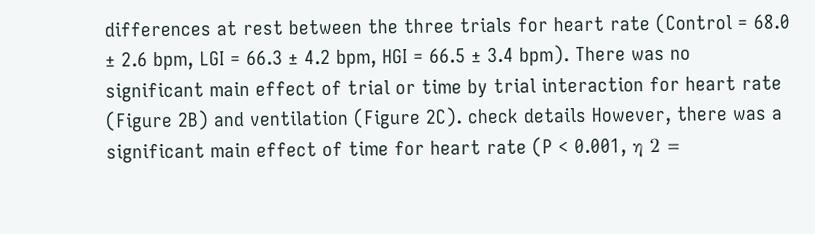differences at rest between the three trials for heart rate (Control = 68.0 ± 2.6 bpm, LGI = 66.3 ± 4.2 bpm, HGI = 66.5 ± 3.4 bpm). There was no significant main effect of trial or time by trial interaction for heart rate (Figure 2B) and ventilation (Figure 2C). check details However, there was a significant main effect of time for heart rate (P < 0.001, η 2 =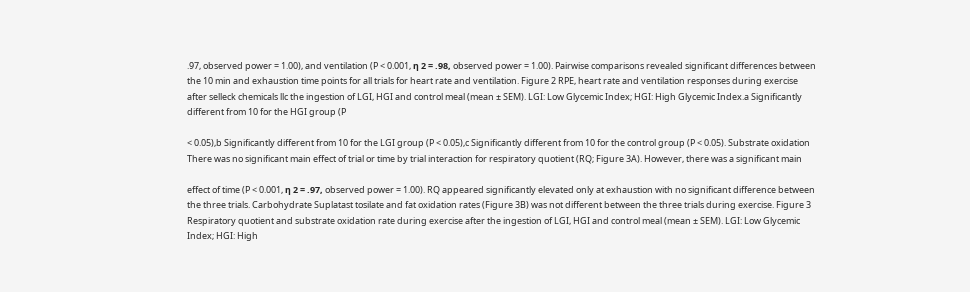.97, observed power = 1.00), and ventilation (P < 0.001, η 2 = .98, observed power = 1.00). Pairwise comparisons revealed significant differences between the 10 min and exhaustion time points for all trials for heart rate and ventilation. Figure 2 RPE, heart rate and ventilation responses during exercise after selleck chemicals llc the ingestion of LGI, HGI and control meal (mean ± SEM). LGI: Low Glycemic Index; HGI: High Glycemic Index.a Significantly different from 10 for the HGI group (P

< 0.05),b Significantly different from 10 for the LGI group (P < 0.05),c Significantly different from 10 for the control group (P < 0.05). Substrate oxidation There was no significant main effect of trial or time by trial interaction for respiratory quotient (RQ; Figure 3A). However, there was a significant main

effect of time (P < 0.001, η 2 = .97, observed power = 1.00). RQ appeared significantly elevated only at exhaustion with no significant difference between the three trials. Carbohydrate Suplatast tosilate and fat oxidation rates (Figure 3B) was not different between the three trials during exercise. Figure 3 Respiratory quotient and substrate oxidation rate during exercise after the ingestion of LGI, HGI and control meal (mean ± SEM). LGI: Low Glycemic Index; HGI: High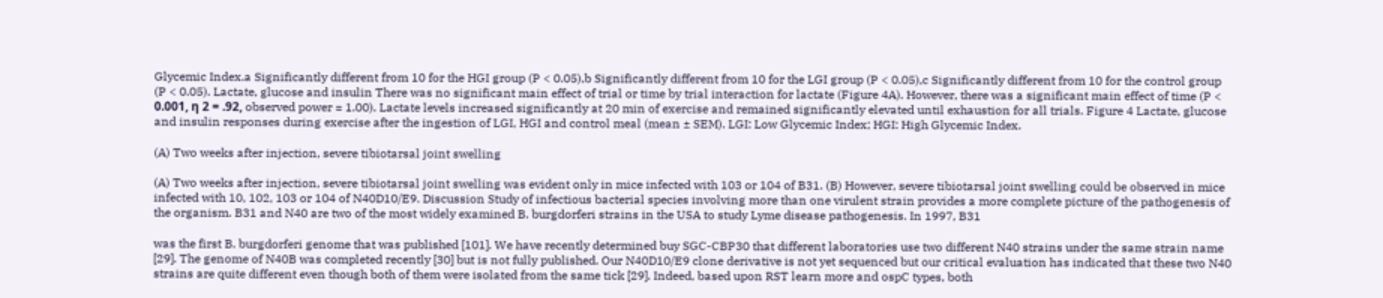Glycemic Index.a Significantly different from 10 for the HGI group (P < 0.05),b Significantly different from 10 for the LGI group (P < 0.05),c Significantly different from 10 for the control group (P < 0.05). Lactate, glucose and insulin There was no significant main effect of trial or time by trial interaction for lactate (Figure 4A). However, there was a significant main effect of time (P < 0.001, η 2 = .92, observed power = 1.00). Lactate levels increased significantly at 20 min of exercise and remained significantly elevated until exhaustion for all trials. Figure 4 Lactate, glucose and insulin responses during exercise after the ingestion of LGI, HGI and control meal (mean ± SEM). LGI: Low Glycemic Index; HGI: High Glycemic Index.

(A) Two weeks after injection, severe tibiotarsal joint swelling

(A) Two weeks after injection, severe tibiotarsal joint swelling was evident only in mice infected with 103 or 104 of B31. (B) However, severe tibiotarsal joint swelling could be observed in mice infected with 10, 102, 103 or 104 of N40D10/E9. Discussion Study of infectious bacterial species involving more than one virulent strain provides a more complete picture of the pathogenesis of the organism. B31 and N40 are two of the most widely examined B. burgdorferi strains in the USA to study Lyme disease pathogenesis. In 1997, B31

was the first B. burgdorferi genome that was published [101]. We have recently determined buy SGC-CBP30 that different laboratories use two different N40 strains under the same strain name [29]. The genome of N40B was completed recently [30] but is not fully published. Our N40D10/E9 clone derivative is not yet sequenced but our critical evaluation has indicated that these two N40 strains are quite different even though both of them were isolated from the same tick [29]. Indeed, based upon RST learn more and ospC types, both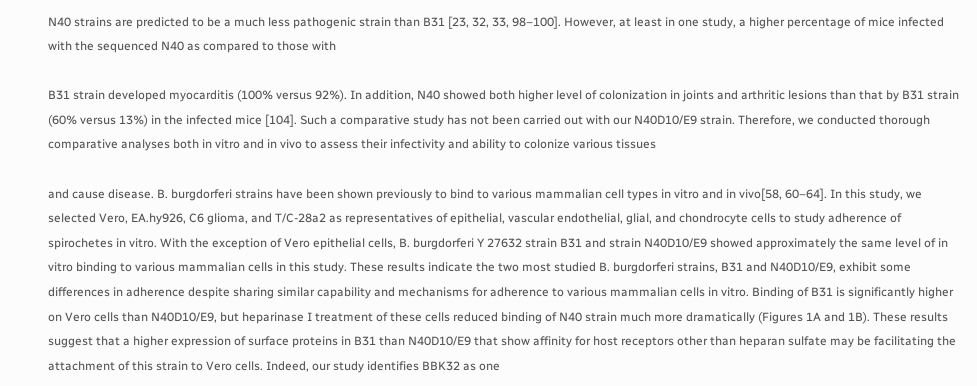N40 strains are predicted to be a much less pathogenic strain than B31 [23, 32, 33, 98–100]. However, at least in one study, a higher percentage of mice infected with the sequenced N40 as compared to those with

B31 strain developed myocarditis (100% versus 92%). In addition, N40 showed both higher level of colonization in joints and arthritic lesions than that by B31 strain (60% versus 13%) in the infected mice [104]. Such a comparative study has not been carried out with our N40D10/E9 strain. Therefore, we conducted thorough comparative analyses both in vitro and in vivo to assess their infectivity and ability to colonize various tissues

and cause disease. B. burgdorferi strains have been shown previously to bind to various mammalian cell types in vitro and in vivo[58, 60–64]. In this study, we selected Vero, EA.hy926, C6 glioma, and T/C-28a2 as representatives of epithelial, vascular endothelial, glial, and chondrocyte cells to study adherence of spirochetes in vitro. With the exception of Vero epithelial cells, B. burgdorferi Y 27632 strain B31 and strain N40D10/E9 showed approximately the same level of in vitro binding to various mammalian cells in this study. These results indicate the two most studied B. burgdorferi strains, B31 and N40D10/E9, exhibit some differences in adherence despite sharing similar capability and mechanisms for adherence to various mammalian cells in vitro. Binding of B31 is significantly higher on Vero cells than N40D10/E9, but heparinase I treatment of these cells reduced binding of N40 strain much more dramatically (Figures 1A and 1B). These results suggest that a higher expression of surface proteins in B31 than N40D10/E9 that show affinity for host receptors other than heparan sulfate may be facilitating the attachment of this strain to Vero cells. Indeed, our study identifies BBK32 as one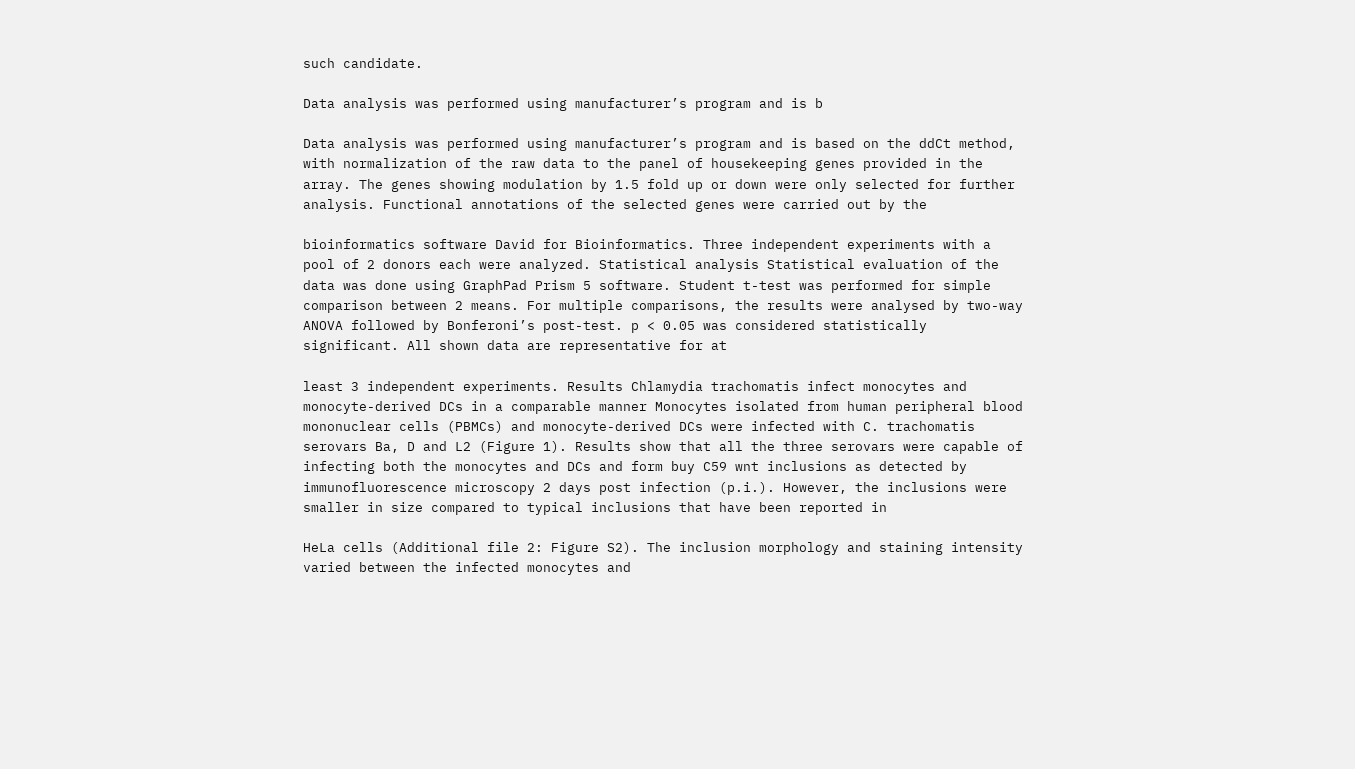such candidate.

Data analysis was performed using manufacturer’s program and is b

Data analysis was performed using manufacturer’s program and is based on the ddCt method, with normalization of the raw data to the panel of housekeeping genes provided in the array. The genes showing modulation by 1.5 fold up or down were only selected for further analysis. Functional annotations of the selected genes were carried out by the

bioinformatics software David for Bioinformatics. Three independent experiments with a pool of 2 donors each were analyzed. Statistical analysis Statistical evaluation of the data was done using GraphPad Prism 5 software. Student t-test was performed for simple comparison between 2 means. For multiple comparisons, the results were analysed by two-way ANOVA followed by Bonferoni’s post-test. p < 0.05 was considered statistically significant. All shown data are representative for at

least 3 independent experiments. Results Chlamydia trachomatis infect monocytes and monocyte-derived DCs in a comparable manner Monocytes isolated from human peripheral blood mononuclear cells (PBMCs) and monocyte-derived DCs were infected with C. trachomatis serovars Ba, D and L2 (Figure 1). Results show that all the three serovars were capable of infecting both the monocytes and DCs and form buy C59 wnt inclusions as detected by immunofluorescence microscopy 2 days post infection (p.i.). However, the inclusions were smaller in size compared to typical inclusions that have been reported in

HeLa cells (Additional file 2: Figure S2). The inclusion morphology and staining intensity varied between the infected monocytes and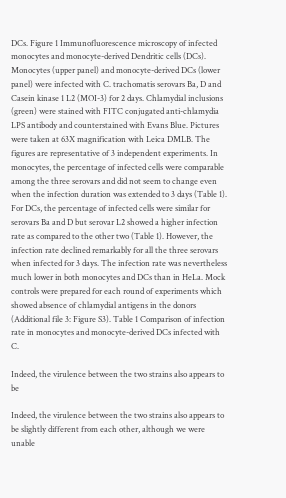DCs. Figure 1 Immunofluorescence microscopy of infected monocytes and monocyte-derived Dendritic cells (DCs). Monocytes (upper panel) and monocyte-derived DCs (lower panel) were infected with C. trachomatis serovars Ba, D and Casein kinase 1 L2 (MOI-3) for 2 days. Chlamydial inclusions (green) were stained with FITC conjugated anti-chlamydia LPS antibody and counterstained with Evans Blue. Pictures were taken at 63X magnification with Leica DMLB. The figures are representative of 3 independent experiments. In monocytes, the percentage of infected cells were comparable among the three serovars and did not seem to change even when the infection duration was extended to 3 days (Table 1). For DCs, the percentage of infected cells were similar for serovars Ba and D but serovar L2 showed a higher infection rate as compared to the other two (Table 1). However, the infection rate declined remarkably for all the three serovars when infected for 3 days. The infection rate was nevertheless much lower in both monocytes and DCs than in HeLa. Mock controls were prepared for each round of experiments which showed absence of chlamydial antigens in the donors (Additional file 3: Figure S3). Table 1 Comparison of infection rate in monocytes and monocyte-derived DCs infected with C.

Indeed, the virulence between the two strains also appears to be

Indeed, the virulence between the two strains also appears to be slightly different from each other, although we were unable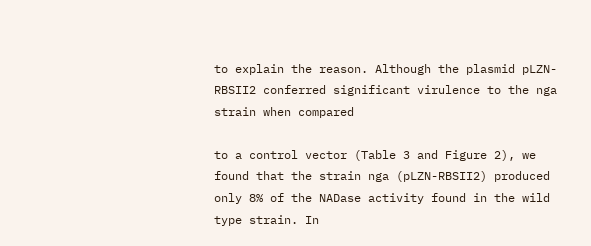to explain the reason. Although the plasmid pLZN-RBSII2 conferred significant virulence to the nga strain when compared

to a control vector (Table 3 and Figure 2), we found that the strain nga (pLZN-RBSII2) produced only 8% of the NADase activity found in the wild type strain. In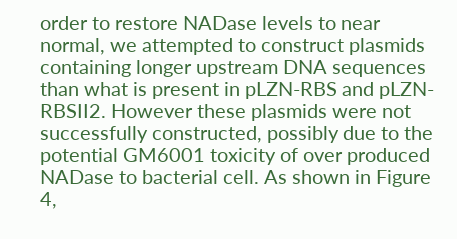order to restore NADase levels to near normal, we attempted to construct plasmids containing longer upstream DNA sequences than what is present in pLZN-RBS and pLZN-RBSII2. However these plasmids were not successfully constructed, possibly due to the potential GM6001 toxicity of over produced NADase to bacterial cell. As shown in Figure 4,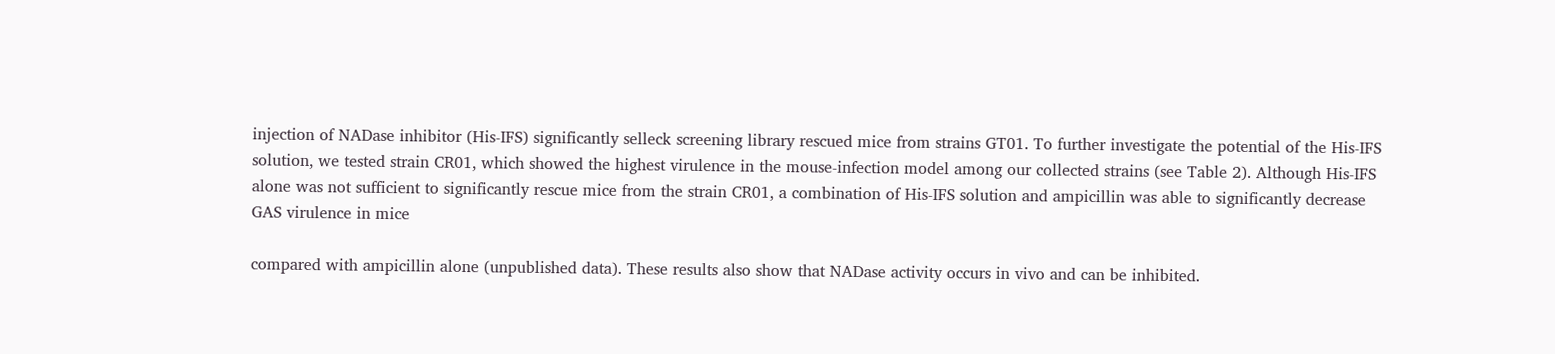injection of NADase inhibitor (His-IFS) significantly selleck screening library rescued mice from strains GT01. To further investigate the potential of the His-IFS solution, we tested strain CR01, which showed the highest virulence in the mouse-infection model among our collected strains (see Table 2). Although His-IFS alone was not sufficient to significantly rescue mice from the strain CR01, a combination of His-IFS solution and ampicillin was able to significantly decrease GAS virulence in mice

compared with ampicillin alone (unpublished data). These results also show that NADase activity occurs in vivo and can be inhibited.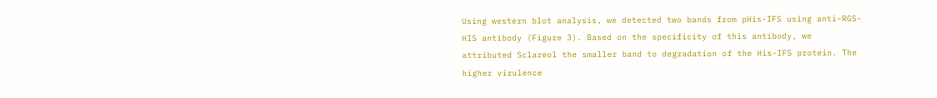Using western blot analysis, we detected two bands from pHis-IFS using anti-RGS-HIS antibody (Figure 3). Based on the specificity of this antibody, we attributed Sclareol the smaller band to degradation of the His-IFS protein. The higher virulence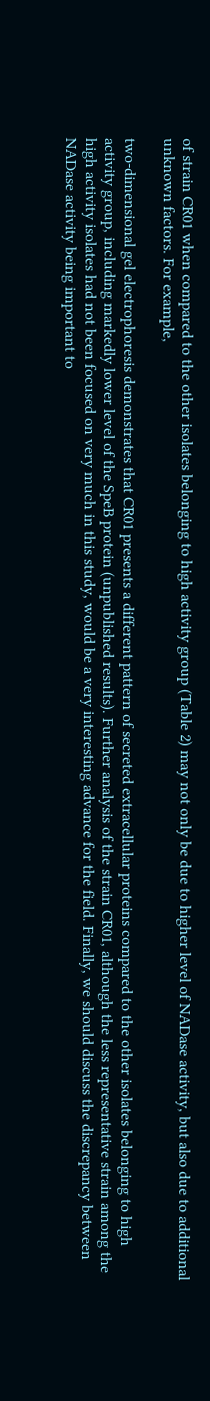of strain CR01 when compared to the other isolates belonging to high activity group (Table 2) may not only be due to higher level of NADase activity, but also due to additional unknown factors. For example,

two-dimensional gel electrophoresis demonstrates that CR01 presents a different pattern of secreted extracellular proteins compared to the other isolates belonging to high activity group, including markedly lower level of the SpeB protein (unpublished results). Further analysis of the strain CR01, although the less representative strain among the high activity isolates had not been focused on very much in this study, would be a very interesting advance for the field. Finally, we should discuss the discrepancy between NADase activity being important to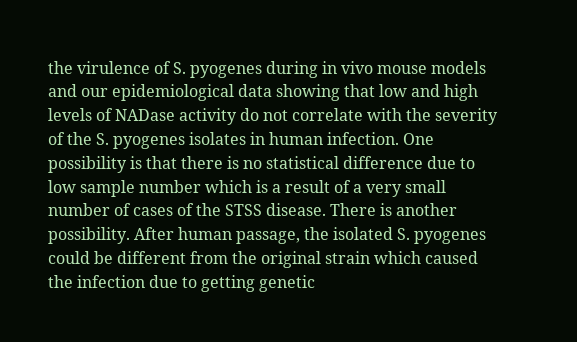the virulence of S. pyogenes during in vivo mouse models and our epidemiological data showing that low and high levels of NADase activity do not correlate with the severity of the S. pyogenes isolates in human infection. One possibility is that there is no statistical difference due to low sample number which is a result of a very small number of cases of the STSS disease. There is another possibility. After human passage, the isolated S. pyogenes could be different from the original strain which caused the infection due to getting genetic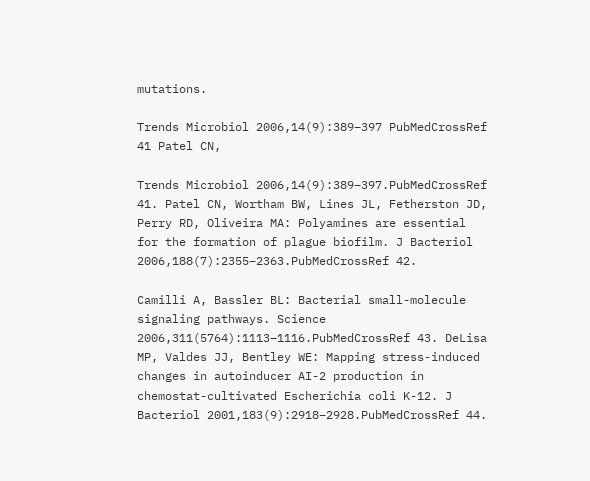mutations.

Trends Microbiol 2006,14(9):389–397 PubMedCrossRef 41 Patel CN,

Trends Microbiol 2006,14(9):389–397.PubMedCrossRef 41. Patel CN, Wortham BW, Lines JL, Fetherston JD, Perry RD, Oliveira MA: Polyamines are essential for the formation of plague biofilm. J Bacteriol 2006,188(7):2355–2363.PubMedCrossRef 42.

Camilli A, Bassler BL: Bacterial small-molecule signaling pathways. Science 2006,311(5764):1113–1116.PubMedCrossRef 43. DeLisa MP, Valdes JJ, Bentley WE: Mapping stress-induced changes in autoinducer AI-2 production in chemostat-cultivated Escherichia coli K-12. J Bacteriol 2001,183(9):2918–2928.PubMedCrossRef 44.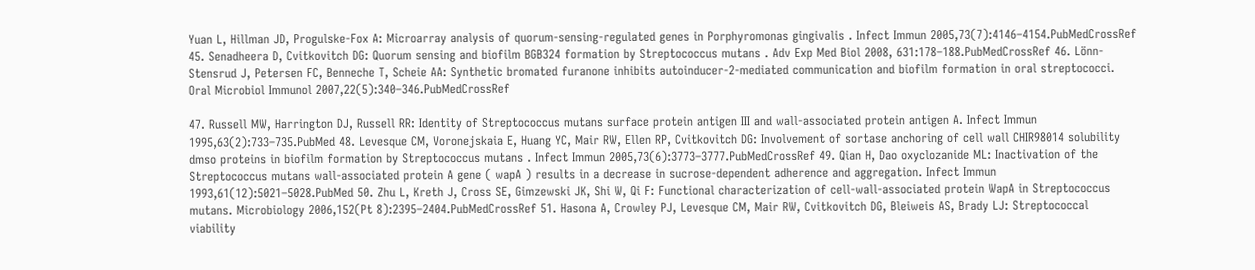Yuan L, Hillman JD, Progulske-Fox A: Microarray analysis of quorum-sensing-regulated genes in Porphyromonas gingivalis . Infect Immun 2005,73(7):4146–4154.PubMedCrossRef 45. Senadheera D, Cvitkovitch DG: Quorum sensing and biofilm BGB324 formation by Streptococcus mutans . Adv Exp Med Biol 2008, 631:178–188.PubMedCrossRef 46. Lönn-Stensrud J, Petersen FC, Benneche T, Scheie AA: Synthetic bromated furanone inhibits autoinducer-2-mediated communication and biofilm formation in oral streptococci. Oral Microbiol Immunol 2007,22(5):340–346.PubMedCrossRef

47. Russell MW, Harrington DJ, Russell RR: Identity of Streptococcus mutans surface protein antigen III and wall-associated protein antigen A. Infect Immun 1995,63(2):733–735.PubMed 48. Levesque CM, Voronejskaia E, Huang YC, Mair RW, Ellen RP, Cvitkovitch DG: Involvement of sortase anchoring of cell wall CHIR98014 solubility dmso proteins in biofilm formation by Streptococcus mutans . Infect Immun 2005,73(6):3773–3777.PubMedCrossRef 49. Qian H, Dao oxyclozanide ML: Inactivation of the Streptococcus mutans wall-associated protein A gene ( wapA ) results in a decrease in sucrose-dependent adherence and aggregation. Infect Immun 1993,61(12):5021–5028.PubMed 50. Zhu L, Kreth J, Cross SE, Gimzewski JK, Shi W, Qi F: Functional characterization of cell-wall-associated protein WapA in Streptococcus mutans. Microbiology 2006,152(Pt 8):2395–2404.PubMedCrossRef 51. Hasona A, Crowley PJ, Levesque CM, Mair RW, Cvitkovitch DG, Bleiweis AS, Brady LJ: Streptococcal viability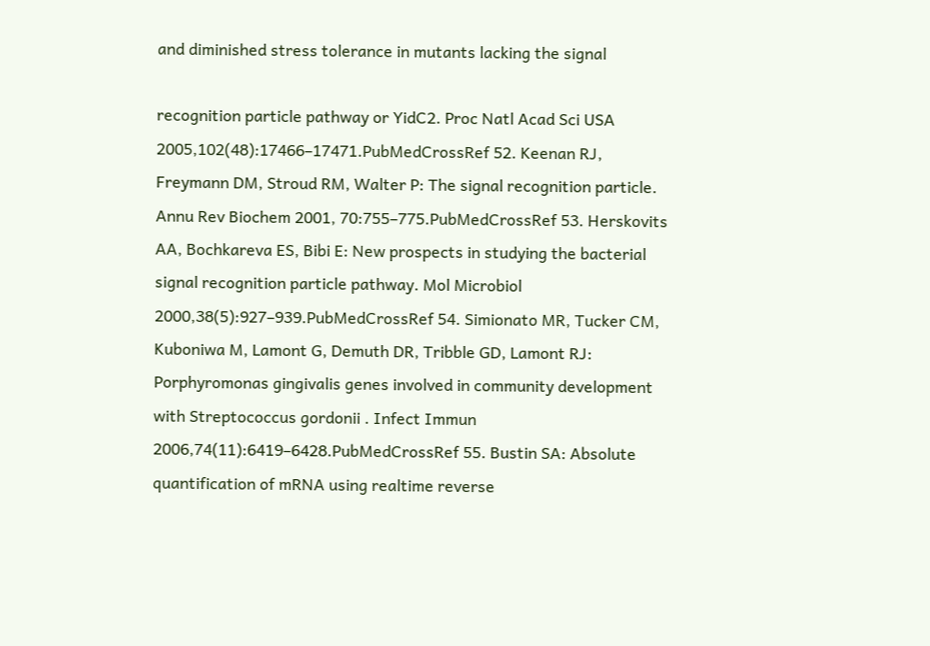and diminished stress tolerance in mutants lacking the signal

recognition particle pathway or YidC2. Proc Natl Acad Sci USA 2005,102(48):17466–17471.PubMedCrossRef 52. Keenan RJ, Freymann DM, Stroud RM, Walter P: The signal recognition particle. Annu Rev Biochem 2001, 70:755–775.PubMedCrossRef 53. Herskovits AA, Bochkareva ES, Bibi E: New prospects in studying the bacterial signal recognition particle pathway. Mol Microbiol 2000,38(5):927–939.PubMedCrossRef 54. Simionato MR, Tucker CM, Kuboniwa M, Lamont G, Demuth DR, Tribble GD, Lamont RJ: Porphyromonas gingivalis genes involved in community development with Streptococcus gordonii . Infect Immun 2006,74(11):6419–6428.PubMedCrossRef 55. Bustin SA: Absolute quantification of mRNA using realtime reverse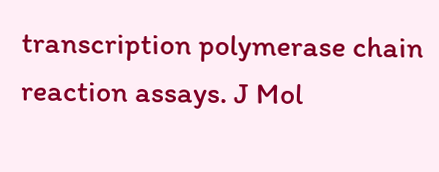transcription polymerase chain reaction assays. J Mol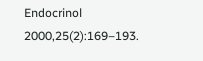Endocrinol 2000,25(2):169–193.